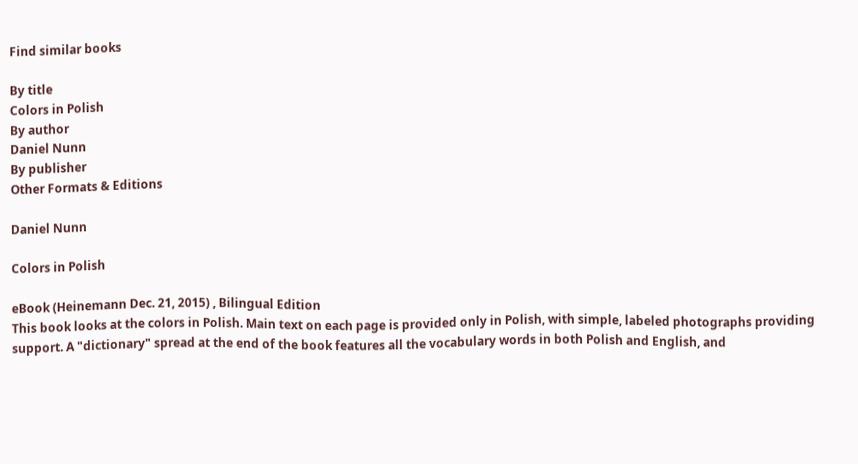Find similar books

By title
Colors in Polish
By author
Daniel Nunn
By publisher
Other Formats & Editions

Daniel Nunn

Colors in Polish

eBook (Heinemann Dec. 21, 2015) , Bilingual Edition
This book looks at the colors in Polish. Main text on each page is provided only in Polish, with simple, labeled photographs providing support. A "dictionary" spread at the end of the book features all the vocabulary words in both Polish and English, and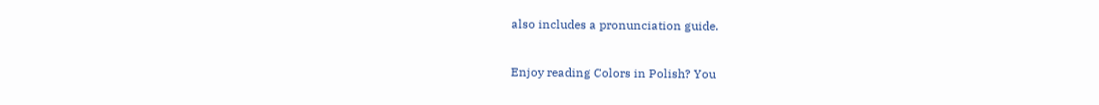also includes a pronunciation guide.

Enjoy reading Colors in Polish? You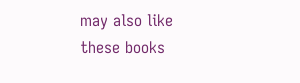may also like these books